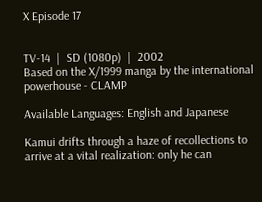X Episode 17


TV-14  |  SD (1080p)  |  2002
Based on the X/1999 manga by the international powerhouse - CLAMP

Available Languages: English and Japanese

Kamui drifts through a haze of recollections to arrive at a vital realization: only he can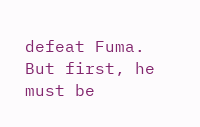defeat Fuma. But first, he must be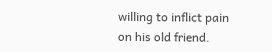willing to inflict pain on his old friend.